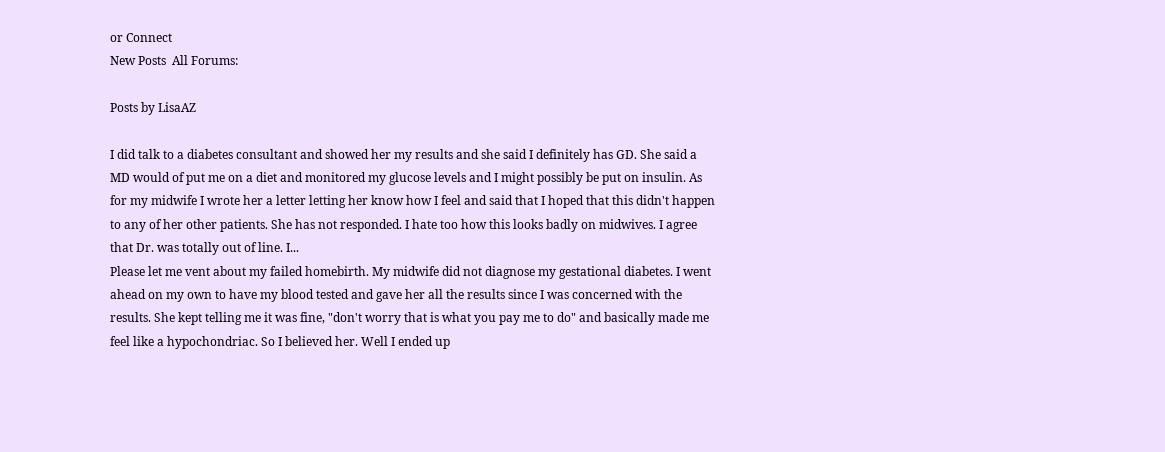or Connect
New Posts  All Forums:

Posts by LisaAZ

I did talk to a diabetes consultant and showed her my results and she said I definitely has GD. She said a MD would of put me on a diet and monitored my glucose levels and I might possibly be put on insulin. As for my midwife I wrote her a letter letting her know how I feel and said that I hoped that this didn't happen to any of her other patients. She has not responded. I hate too how this looks badly on midwives. I agree that Dr. was totally out of line. I...
Please let me vent about my failed homebirth. My midwife did not diagnose my gestational diabetes. I went ahead on my own to have my blood tested and gave her all the results since I was concerned with the results. She kept telling me it was fine, "don't worry that is what you pay me to do" and basically made me feel like a hypochondriac. So I believed her. Well I ended up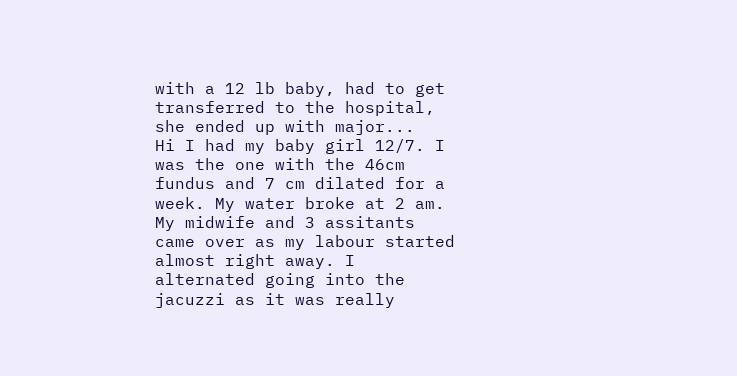with a 12 lb baby, had to get transferred to the hospital, she ended up with major...
Hi I had my baby girl 12/7. I was the one with the 46cm fundus and 7 cm dilated for a week. My water broke at 2 am. My midwife and 3 assitants came over as my labour started almost right away. I alternated going into the jacuzzi as it was really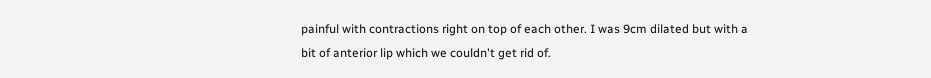painful with contractions right on top of each other. I was 9cm dilated but with a bit of anterior lip which we couldn't get rid of.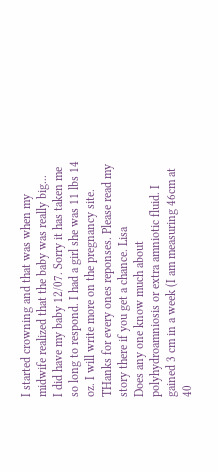I started crowning and that was when my midwife realized that the baby was really big...
I did have my baby 12/07. Sorry it has taken me so long to respond. I had a girl she was 11 lbs 14 oz. I will write more on the pregnancy site. THanks for every ones reponses. Please read my story there if you get a chance. Lisa
Does any one know much about polyhydroamniosis or extra amniotic fluid. I gained 3 cm in a week (I am measuring 46cm at 40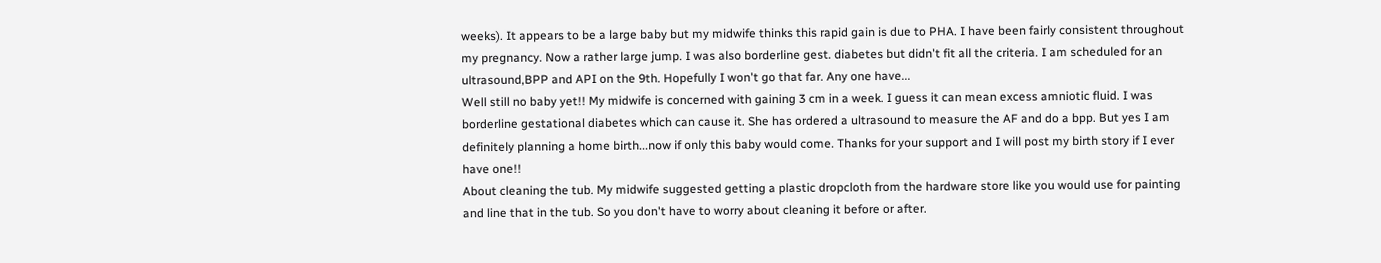weeks). It appears to be a large baby but my midwife thinks this rapid gain is due to PHA. I have been fairly consistent throughout my pregnancy. Now a rather large jump. I was also borderline gest. diabetes but didn't fit all the criteria. I am scheduled for an ultrasound,BPP and API on the 9th. Hopefully I won't go that far. Any one have...
Well still no baby yet!! My midwife is concerned with gaining 3 cm in a week. I guess it can mean excess amniotic fluid. I was borderline gestational diabetes which can cause it. She has ordered a ultrasound to measure the AF and do a bpp. But yes I am definitely planning a home birth...now if only this baby would come. Thanks for your support and I will post my birth story if I ever have one!!
About cleaning the tub. My midwife suggested getting a plastic dropcloth from the hardware store like you would use for painting and line that in the tub. So you don't have to worry about cleaning it before or after.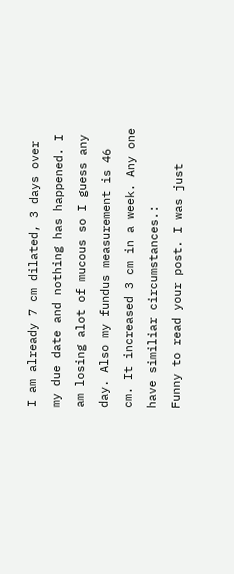I am already 7 cm dilated, 3 days over my due date and nothing has happened. I am losing alot of mucous so I guess any day. Also my fundus measurement is 46 cm. It increased 3 cm in a week. Any one have similiar circumstances.:
Funny to read your post. I was just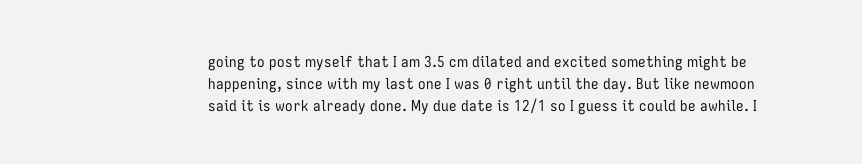going to post myself that I am 3.5 cm dilated and excited something might be happening, since with my last one I was 0 right until the day. But like newmoon said it is work already done. My due date is 12/1 so I guess it could be awhile. I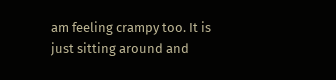am feeling crampy too. It is just sitting around and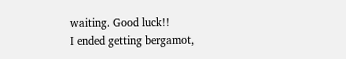waiting. Good luck!!
I ended getting bergamot,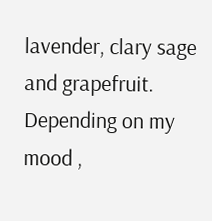lavender, clary sage and grapefruit. Depending on my mood ,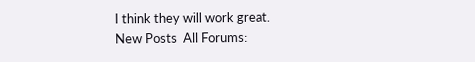I think they will work great.
New Posts  All Forums: